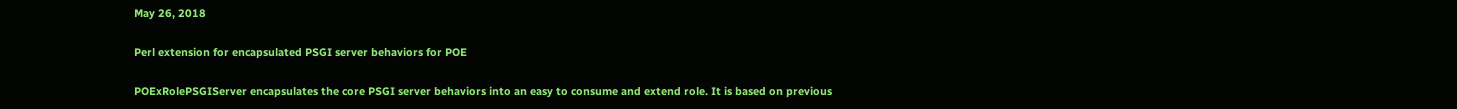May 26, 2018

Perl extension for encapsulated PSGI server behaviors for POE

POExRolePSGIServer encapsulates the core PSGI server behaviors into an easy to consume and extend role. It is based on previous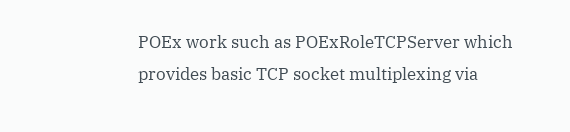POEx work such as POExRoleTCPServer which provides basic TCP socket multiplexing via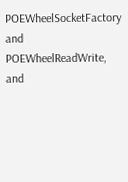POEWheelSocketFactory and POEWheelReadWrite, and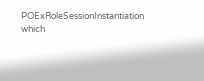POExRoleSessionInstantiation which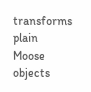transforms plain Moose objects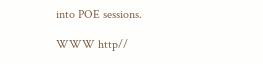into POE sessions.

WWW http//